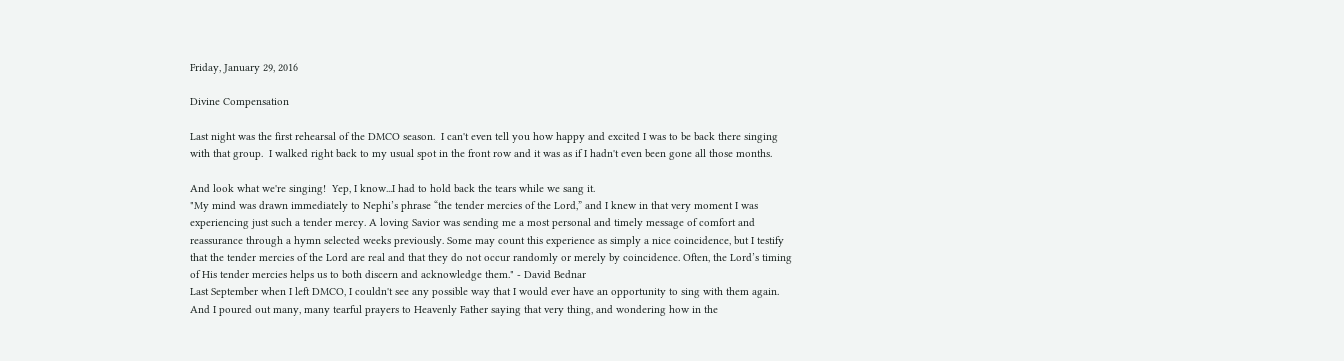Friday, January 29, 2016

Divine Compensation

Last night was the first rehearsal of the DMCO season.  I can't even tell you how happy and excited I was to be back there singing with that group.  I walked right back to my usual spot in the front row and it was as if I hadn't even been gone all those months.

And look what we're singing!  Yep, I know...I had to hold back the tears while we sang it.
"My mind was drawn immediately to Nephi’s phrase “the tender mercies of the Lord,” and I knew in that very moment I was experiencing just such a tender mercy. A loving Savior was sending me a most personal and timely message of comfort and reassurance through a hymn selected weeks previously. Some may count this experience as simply a nice coincidence, but I testify that the tender mercies of the Lord are real and that they do not occur randomly or merely by coincidence. Often, the Lord’s timing of His tender mercies helps us to both discern and acknowledge them." - David Bednar
Last September when I left DMCO, I couldn't see any possible way that I would ever have an opportunity to sing with them again.  And I poured out many, many tearful prayers to Heavenly Father saying that very thing, and wondering how in the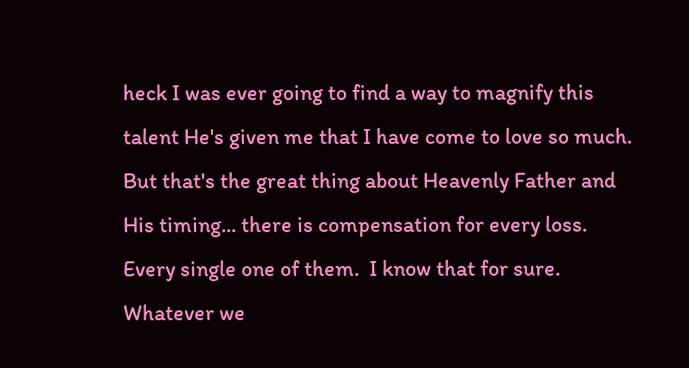heck I was ever going to find a way to magnify this talent He's given me that I have come to love so much.   But that's the great thing about Heavenly Father and His timing... there is compensation for every loss.  Every single one of them.  I know that for sure.  Whatever we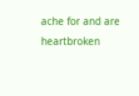ache for and are heartbroken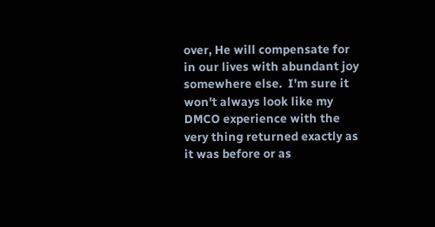over, He will compensate for in our lives with abundant joy somewhere else.  I'm sure it won't always look like my DMCO experience with the very thing returned exactly as it was before or as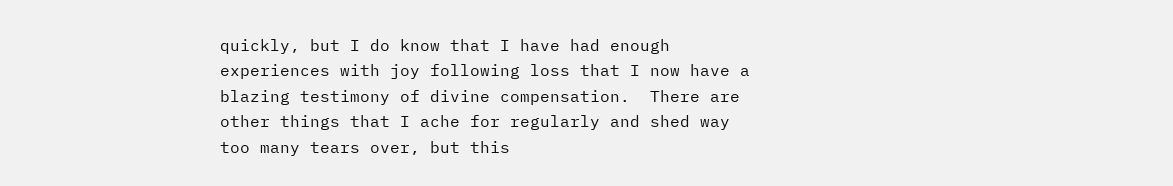quickly, but I do know that I have had enough experiences with joy following loss that I now have a blazing testimony of divine compensation.  There are other things that I ache for regularly and shed way too many tears over, but this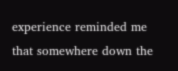experience reminded me that somewhere down the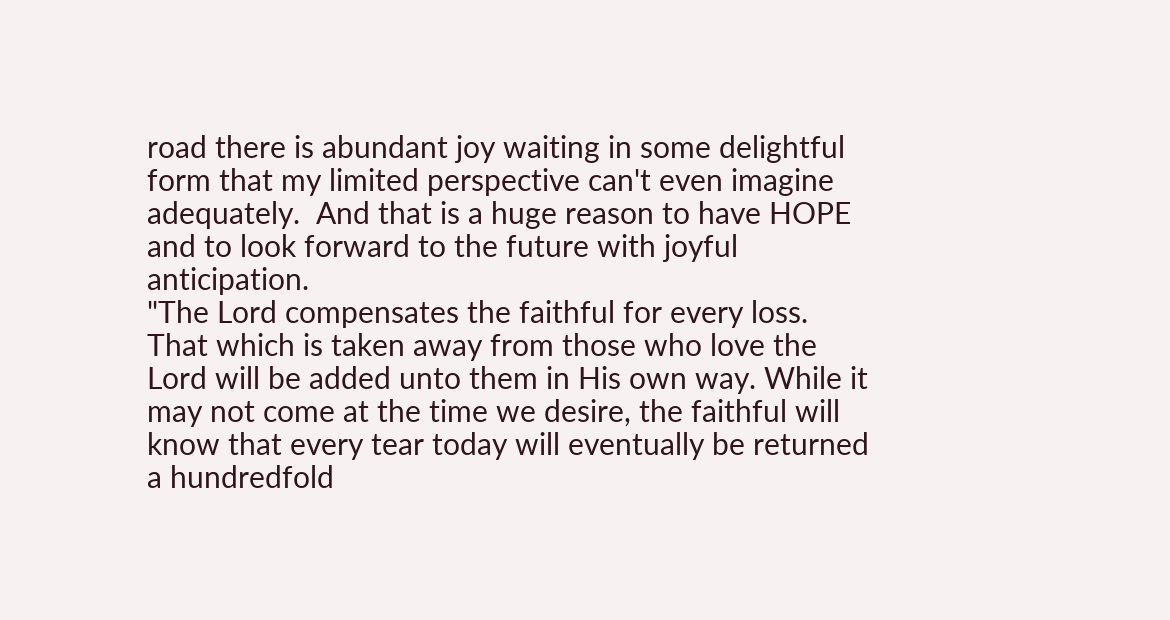road there is abundant joy waiting in some delightful form that my limited perspective can't even imagine adequately.  And that is a huge reason to have HOPE and to look forward to the future with joyful anticipation.
"The Lord compensates the faithful for every loss. That which is taken away from those who love the Lord will be added unto them in His own way. While it may not come at the time we desire, the faithful will know that every tear today will eventually be returned a hundredfold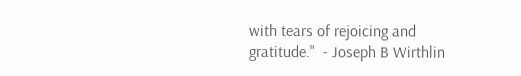with tears of rejoicing and gratitude."  - Joseph B Wirthlin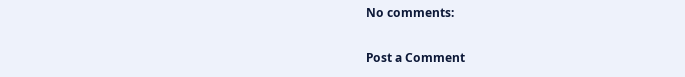No comments:

Post a Comment